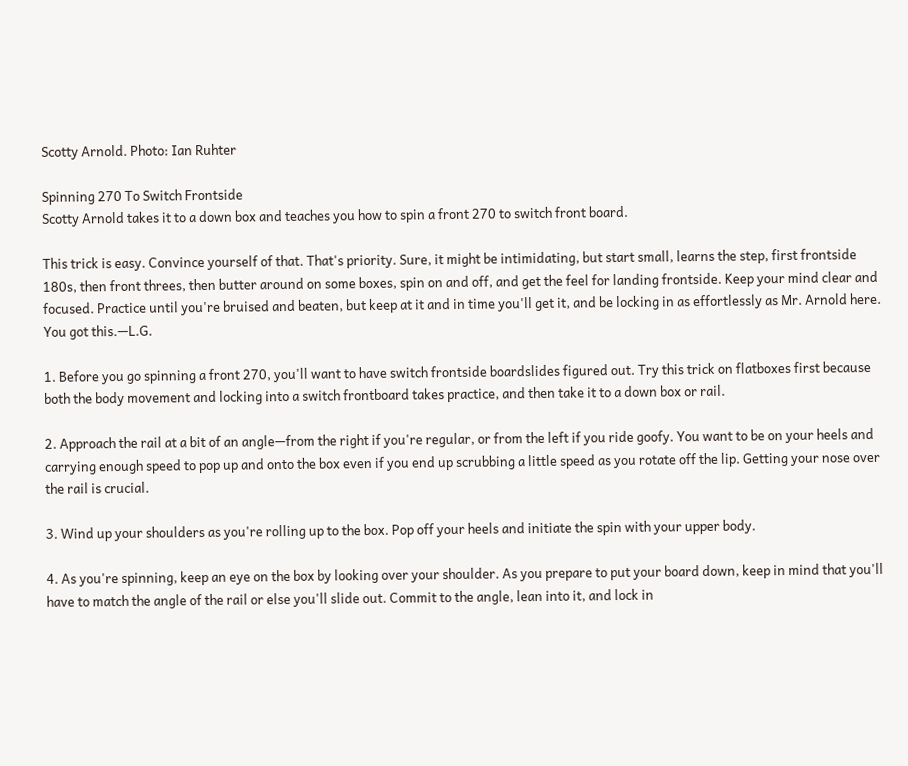Scotty Arnold. Photo: Ian Ruhter

Spinning 270 To Switch Frontside
Scotty Arnold takes it to a down box and teaches you how to spin a front 270 to switch front board.

This trick is easy. Convince yourself of that. That's priority. Sure, it might be intimidating, but start small, learns the step, first frontside 180s, then front threes, then butter around on some boxes, spin on and off, and get the feel for landing frontside. Keep your mind clear and focused. Practice until you're bruised and beaten, but keep at it and in time you'll get it, and be locking in as effortlessly as Mr. Arnold here. You got this.—L.G.

1. Before you go spinning a front 270, you'll want to have switch frontside boardslides figured out. Try this trick on flatboxes first because both the body movement and locking into a switch frontboard takes practice, and then take it to a down box or rail.

2. Approach the rail at a bit of an angle—from the right if you're regular, or from the left if you ride goofy. You want to be on your heels and carrying enough speed to pop up and onto the box even if you end up scrubbing a little speed as you rotate off the lip. Getting your nose over the rail is crucial.

3. Wind up your shoulders as you're rolling up to the box. Pop off your heels and initiate the spin with your upper body.

4. As you're spinning, keep an eye on the box by looking over your shoulder. As you prepare to put your board down, keep in mind that you'll have to match the angle of the rail or else you'll slide out. Commit to the angle, lean into it, and lock in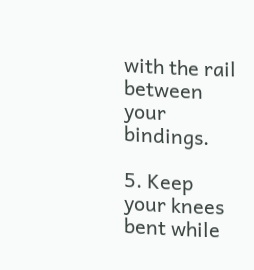with the rail between your bindings.

5. Keep your knees bent while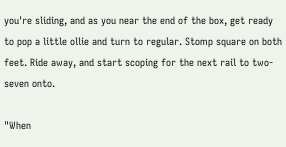you're sliding, and as you near the end of the box, get ready to pop a little ollie and turn to regular. Stomp square on both feet. Ride away, and start scoping for the next rail to two-seven onto.

"When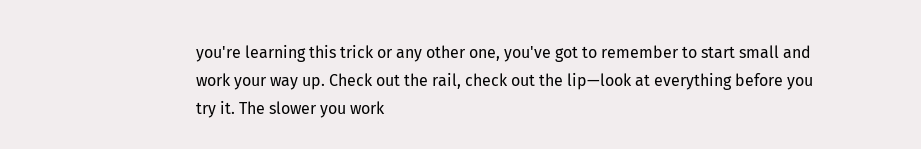you're learning this trick or any other one, you've got to remember to start small and work your way up. Check out the rail, check out the lip—look at everything before you try it. The slower you work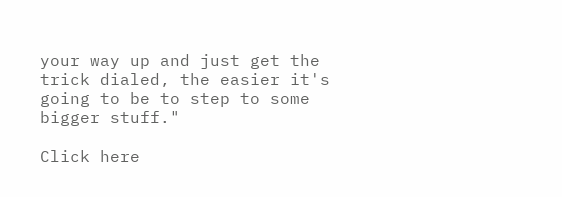your way up and just get the trick dialed, the easier it's going to be to step to some bigger stuff."

Click here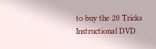to buy the 20 Tricks Instructional DVD